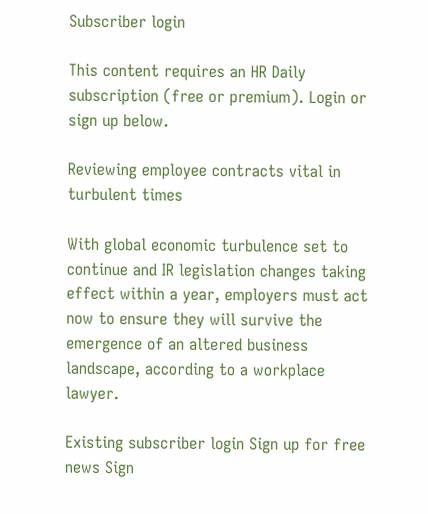Subscriber login

This content requires an HR Daily subscription (free or premium). Login or sign up below.

Reviewing employee contracts vital in turbulent times

With global economic turbulence set to continue and IR legislation changes taking effect within a year, employers must act now to ensure they will survive the emergence of an altered business landscape, according to a workplace lawyer.

Existing subscriber login Sign up for free news Sign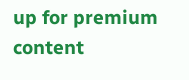up for premium content